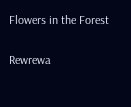Flowers in the Forest

Rewrewa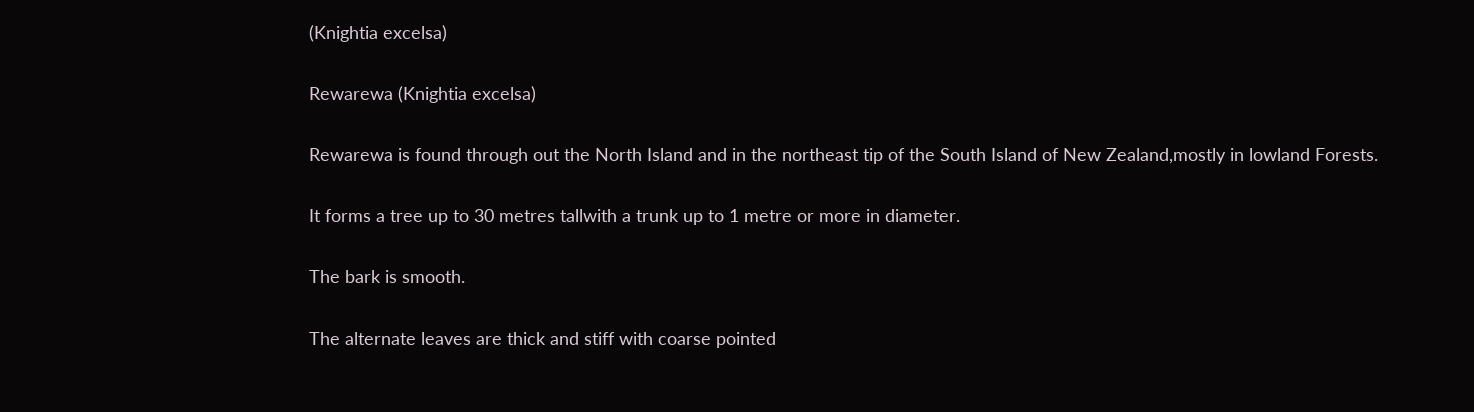(Knightia excelsa)

Rewarewa (Knightia excelsa)

Rewarewa is found through out the North Island and in the northeast tip of the South Island of New Zealand,mostly in lowland Forests.

It forms a tree up to 30 metres tallwith a trunk up to 1 metre or more in diameter.

The bark is smooth.

The alternate leaves are thick and stiff with coarse pointed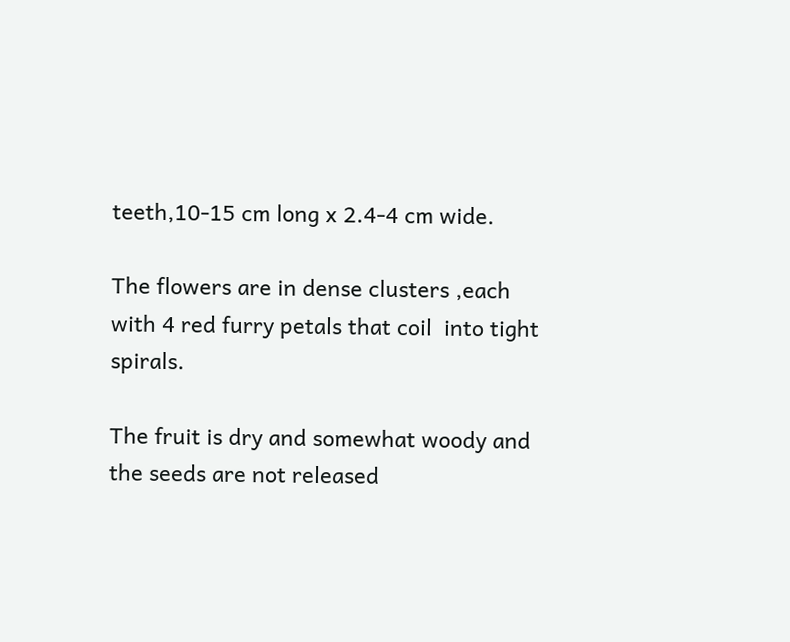teeth,10-15 cm long x 2.4-4 cm wide.

The flowers are in dense clusters ,each with 4 red furry petals that coil  into tight spirals.

The fruit is dry and somewhat woody and the seeds are not released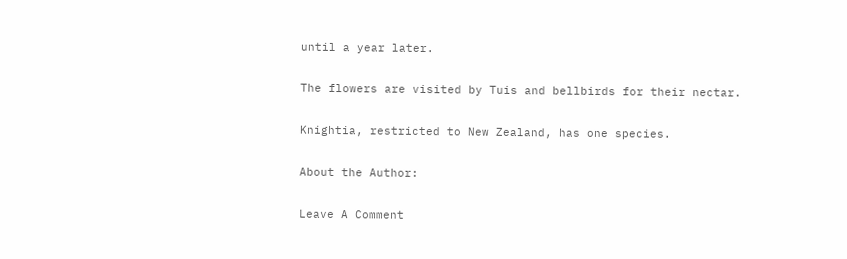until a year later.

The flowers are visited by Tuis and bellbirds for their nectar.

Knightia, restricted to New Zealand, has one species.

About the Author:

Leave A Comment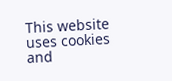This website uses cookies and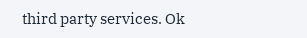third party services. Ok